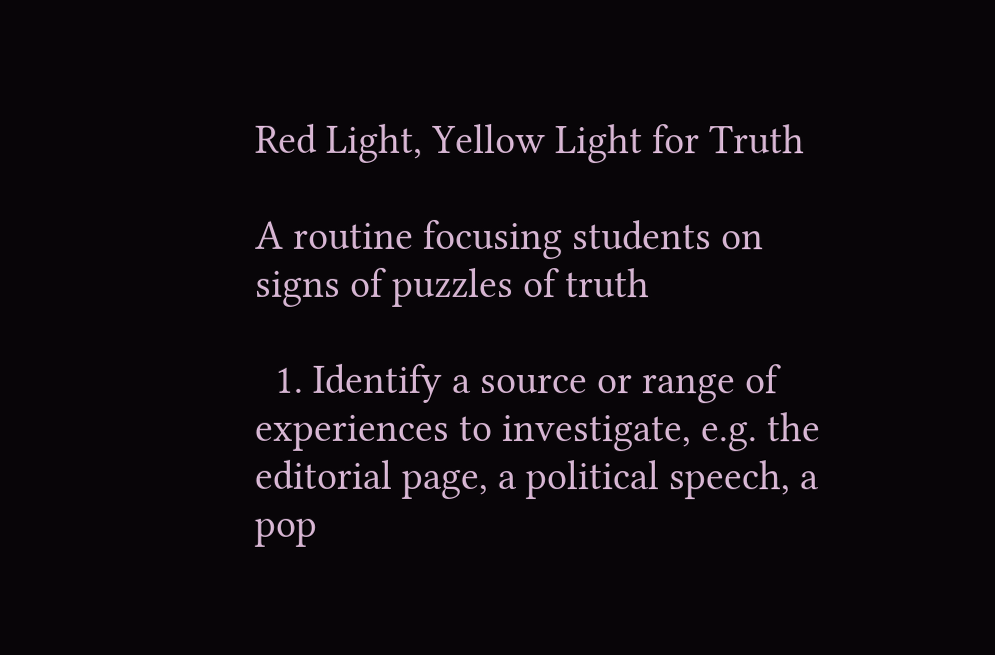Red Light, Yellow Light for Truth

A routine focusing students on signs of puzzles of truth

  1. Identify a source or range of experiences to investigate, e.g. the editorial page, a political speech, a pop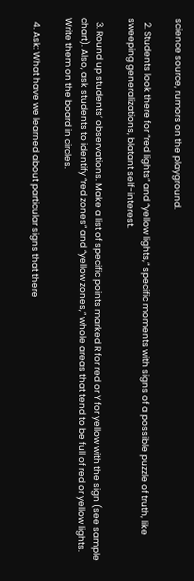science source, rumors on the playground.

  2. Students look there for “red lights” and “yellow lights,” specific moments with signs of a possible puzzle of truth, like sweeping generalizations, blatant self-interest.

  3. Round up students’ observations. Make a list of specific points marked R for red or Y for yellow with the sign (see sample chart). Also, ask students to identify “red zones” and “yellow zones,” whole areas that tend to be full of red or yellow lights. Write them on the board in circles.

  4. Ask: What have we learned about particular signs that there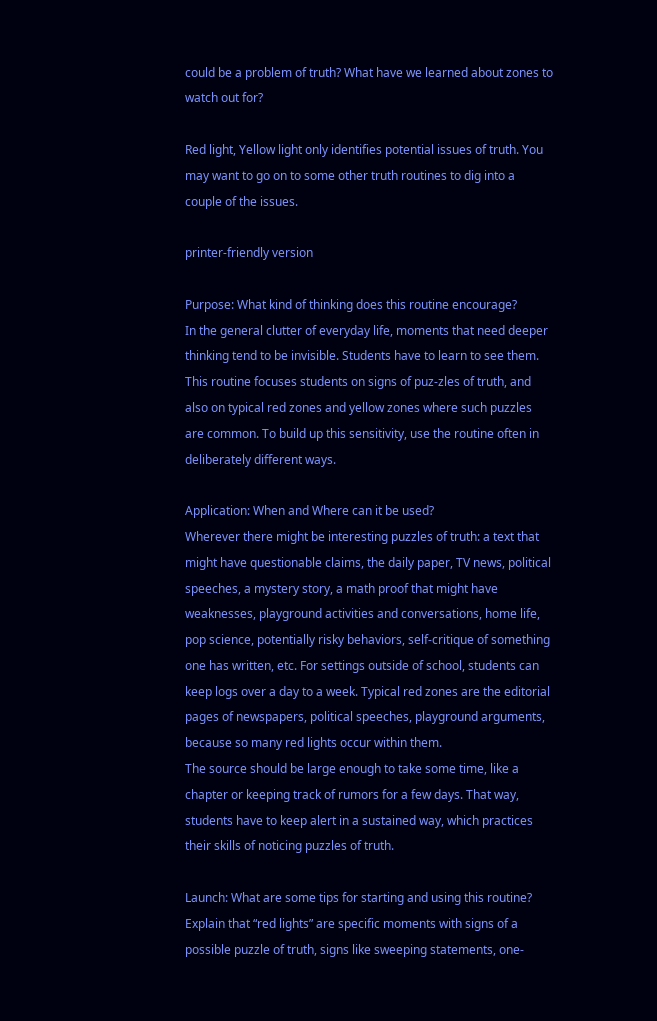could be a problem of truth? What have we learned about zones to watch out for?

Red light, Yellow light only identifies potential issues of truth. You may want to go on to some other truth routines to dig into a couple of the issues.

printer-friendly version

Purpose: What kind of thinking does this routine encourage?
In the general clutter of everyday life, moments that need deeper thinking tend to be invisible. Students have to learn to see them. This routine focuses students on signs of puz-zles of truth, and also on typical red zones and yellow zones where such puzzles are common. To build up this sensitivity, use the routine often in deliberately different ways.

Application: When and Where can it be used?
Wherever there might be interesting puzzles of truth: a text that might have questionable claims, the daily paper, TV news, political speeches, a mystery story, a math proof that might have weaknesses, playground activities and conversations, home life, pop science, potentially risky behaviors, self-critique of something one has written, etc. For settings outside of school, students can keep logs over a day to a week. Typical red zones are the editorial pages of newspapers, political speeches, playground arguments, because so many red lights occur within them.
The source should be large enough to take some time, like a chapter or keeping track of rumors for a few days. That way, students have to keep alert in a sustained way, which practices their skills of noticing puzzles of truth.

Launch: What are some tips for starting and using this routine?
Explain that “red lights” are specific moments with signs of a possible puzzle of truth, signs like sweeping statements, one-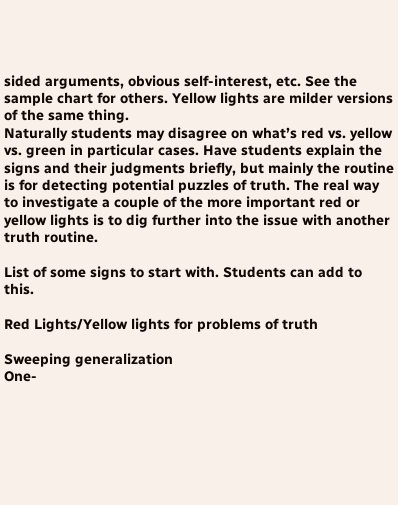sided arguments, obvious self-interest, etc. See the sample chart for others. Yellow lights are milder versions of the same thing.
Naturally students may disagree on what’s red vs. yellow vs. green in particular cases. Have students explain the signs and their judgments briefly, but mainly the routine is for detecting potential puzzles of truth. The real way to investigate a couple of the more important red or yellow lights is to dig further into the issue with another truth routine.

List of some signs to start with. Students can add to this.

Red Lights/Yellow lights for problems of truth

Sweeping generalization
One-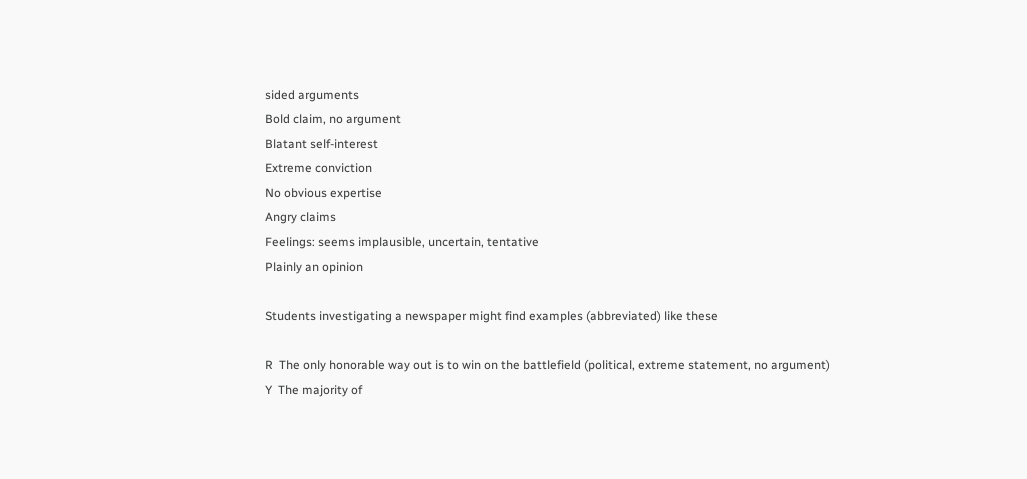sided arguments
Bold claim, no argument
Blatant self-interest
Extreme conviction
No obvious expertise
Angry claims
Feelings: seems implausible, uncertain, tentative
Plainly an opinion

Students investigating a newspaper might find examples (abbreviated) like these

R  The only honorable way out is to win on the battlefield (political, extreme statement, no argument)
Y  The majority of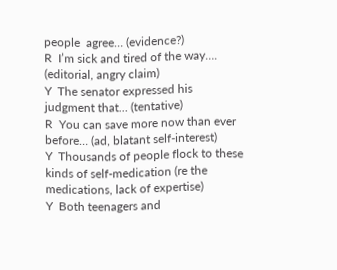people  agree… (evidence?)
R  I’m sick and tired of the way…. (editorial, angry claim)
Y  The senator expressed his judgment that… (tentative)
R  You can save more now than ever before… (ad, blatant self-interest)
Y  Thousands of people flock to these kinds of self-medication (re the medications, lack of expertise)
Y  Both teenagers and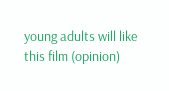young adults will like this film (opinion)